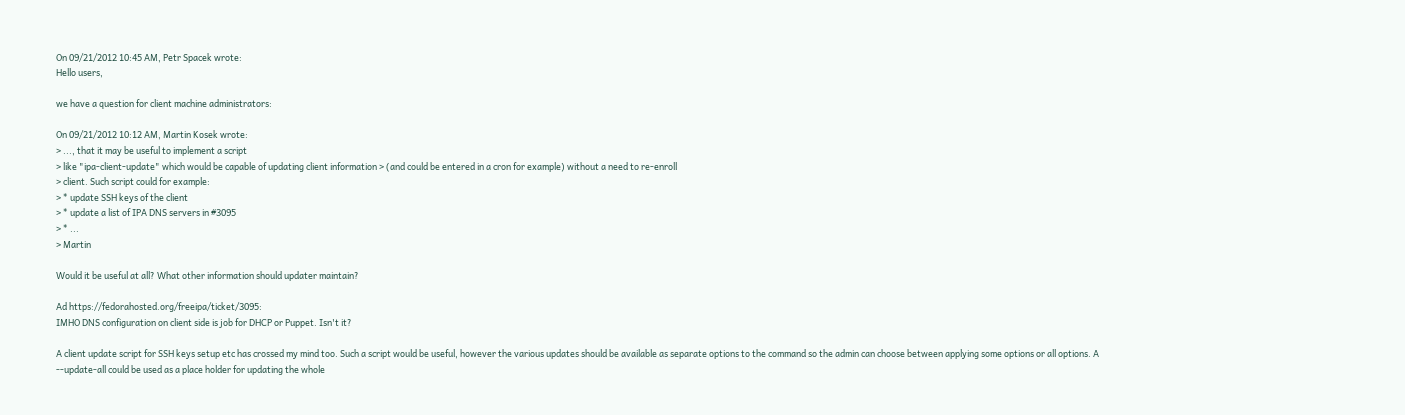On 09/21/2012 10:45 AM, Petr Spacek wrote:
Hello users,

we have a question for client machine administrators:

On 09/21/2012 10:12 AM, Martin Kosek wrote:
> ..., that it may be useful to implement a script
> like "ipa-client-update" which would be capable of updating client information > (and could be entered in a cron for example) without a need to re-enroll
> client. Such script could for example:
> * update SSH keys of the client
> * update a list of IPA DNS servers in #3095
> * ...
> Martin

Would it be useful at all? What other information should updater maintain?

Ad https://fedorahosted.org/freeipa/ticket/3095:
IMHO DNS configuration on client side is job for DHCP or Puppet. Isn't it?

A client update script for SSH keys setup etc has crossed my mind too. Such a script would be useful, however the various updates should be available as separate options to the command so the admin can choose between applying some options or all options. A --update-all could be used as a place holder for updating the whole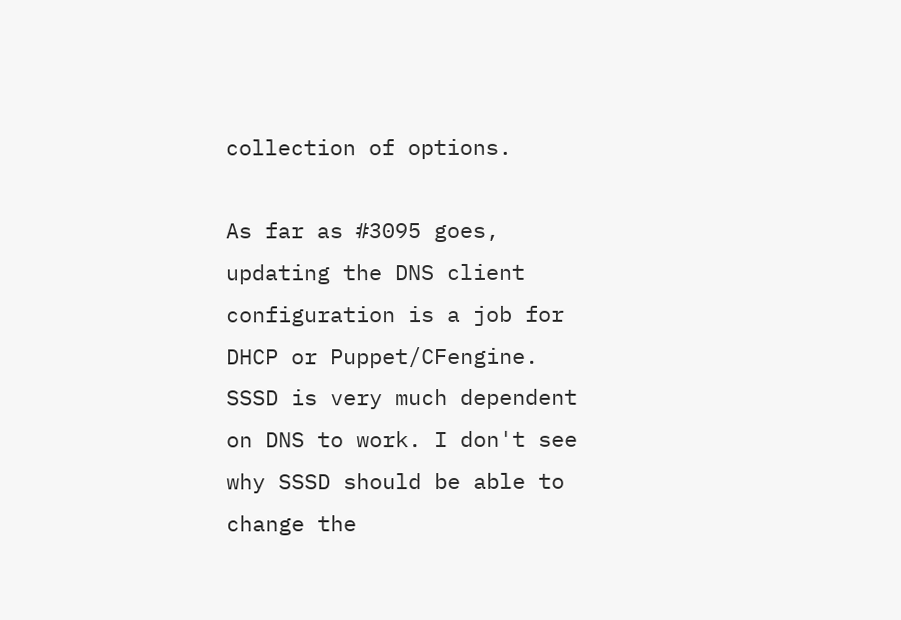collection of options.

As far as #3095 goes, updating the DNS client configuration is a job for DHCP or Puppet/CFengine. SSSD is very much dependent on DNS to work. I don't see why SSSD should be able to change the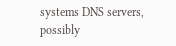systems DNS servers, possibly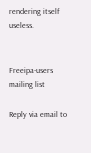rendering itself useless.


Freeipa-users mailing list

Reply via email to